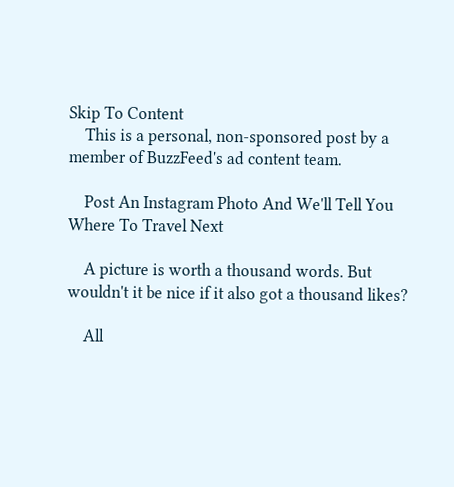Skip To Content
    This is a personal, non-sponsored post by a member of BuzzFeed's ad content team.

    Post An Instagram Photo And We'll Tell You Where To Travel Next

    A picture is worth a thousand words. But wouldn't it be nice if it also got a thousand likes?

    All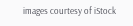images courtesy of iStock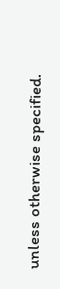unless otherwise specified.